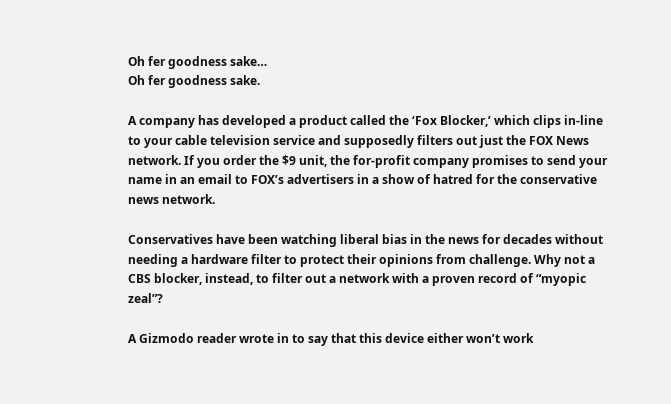Oh fer goodness sake…
Oh fer goodness sake.

A company has developed a product called the ‘Fox Blocker,’ which clips in-line to your cable television service and supposedly filters out just the FOX News network. If you order the $9 unit, the for-profit company promises to send your name in an email to FOX’s advertisers in a show of hatred for the conservative news network.

Conservatives have been watching liberal bias in the news for decades without needing a hardware filter to protect their opinions from challenge. Why not a CBS blocker, instead, to filter out a network with a proven record of “myopic zeal”?

A Gizmodo reader wrote in to say that this device either won’t work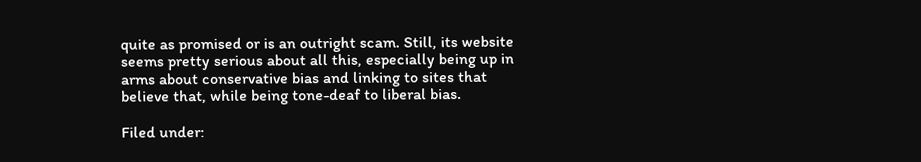quite as promised or is an outright scam. Still, its website seems pretty serious about all this, especially being up in arms about conservative bias and linking to sites that believe that, while being tone-deaf to liberal bias.

Filed under: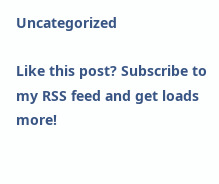Uncategorized

Like this post? Subscribe to my RSS feed and get loads more!